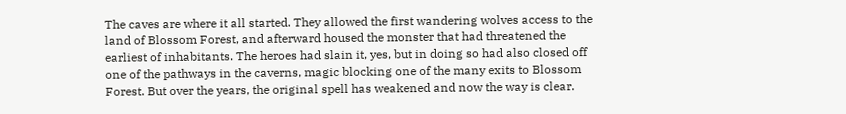The caves are where it all started. They allowed the first wandering wolves access to the land of Blossom Forest, and afterward housed the monster that had threatened the earliest of inhabitants. The heroes had slain it, yes, but in doing so had also closed off one of the pathways in the caverns, magic blocking one of the many exits to Blossom Forest. But over the years, the original spell has weakened and now the way is clear.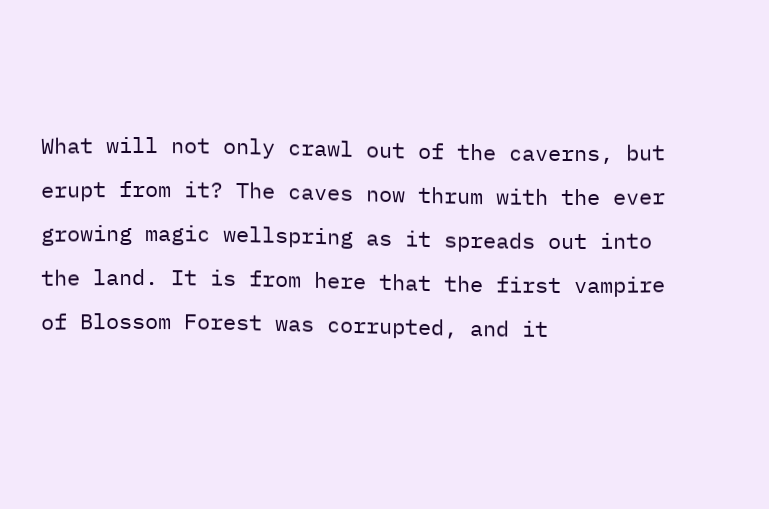What will not only crawl out of the caverns, but erupt from it? The caves now thrum with the ever growing magic wellspring as it spreads out into the land. It is from here that the first vampire of Blossom Forest was corrupted, and it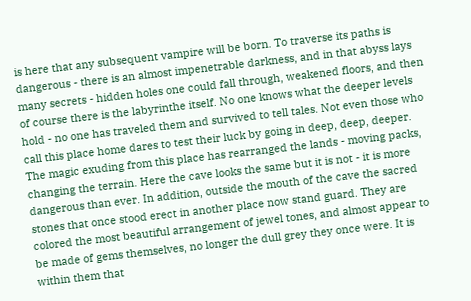is here that any subsequent vampire will be born. To traverse its paths is dangerous - there is an almost impenetrable darkness, and in that abyss lays many secrets - hidden holes one could fall through, weakened floors, and then of course there is the labyrinthe itself. No one knows what the deeper levels hold - no one has traveled them and survived to tell tales. Not even those who call this place home dares to test their luck by going in deep, deep, deeper. The magic exuding from this place has rearranged the lands - moving packs, changing the terrain. Here the cave looks the same but it is not - it is more dangerous than ever. In addition, outside the mouth of the cave the sacred stones that once stood erect in another place now stand guard. They are colored the most beautiful arrangement of jewel tones, and almost appear to be made of gems themselves, no longer the dull grey they once were. It is within them that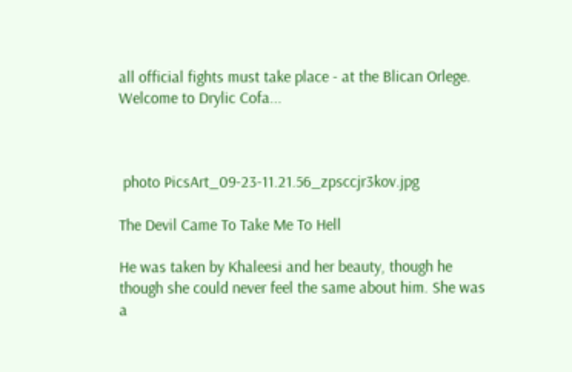all official fights must take place - at the Blican Orlege. Welcome to Drylic Cofa...



 photo PicsArt_09-23-11.21.56_zpsccjr3kov.jpg

The Devil Came To Take Me To Hell

He was taken by Khaleesi and her beauty, though he though she could never feel the same about him. She was a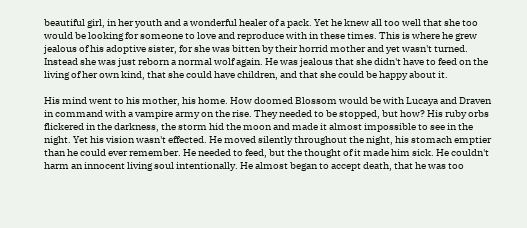beautiful girl, in her youth and a wonderful healer of a pack. Yet he knew all too well that she too would be looking for someone to love and reproduce with in these times. This is where he grew jealous of his adoptive sister, for she was bitten by their horrid mother and yet wasn't turned. Instead she was just reborn a normal wolf again. He was jealous that she didn't have to feed on the living of her own kind, that she could have children, and that she could be happy about it.

His mind went to his mother, his home. How doomed Blossom would be with Lucaya and Draven in command with a vampire army on the rise. They needed to be stopped, but how? His ruby orbs flickered in the darkness, the storm hid the moon and made it almost impossible to see in the night. Yet his vision wasn't effected. He moved silently throughout the night, his stomach emptier than he could ever remember. He needed to feed, but the thought of it made him sick. He couldn't harm an innocent living soul intentionally. He almost began to accept death, that he was too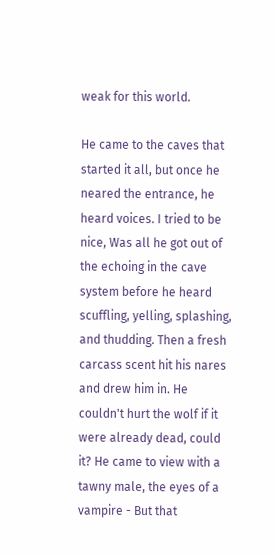weak for this world.

He came to the caves that started it all, but once he neared the entrance, he heard voices. I tried to be nice, Was all he got out of the echoing in the cave system before he heard scuffling, yelling, splashing, and thudding. Then a fresh carcass scent hit his nares and drew him in. He couldn't hurt the wolf if it were already dead, could it? He came to view with a tawny male, the eyes of a vampire - But that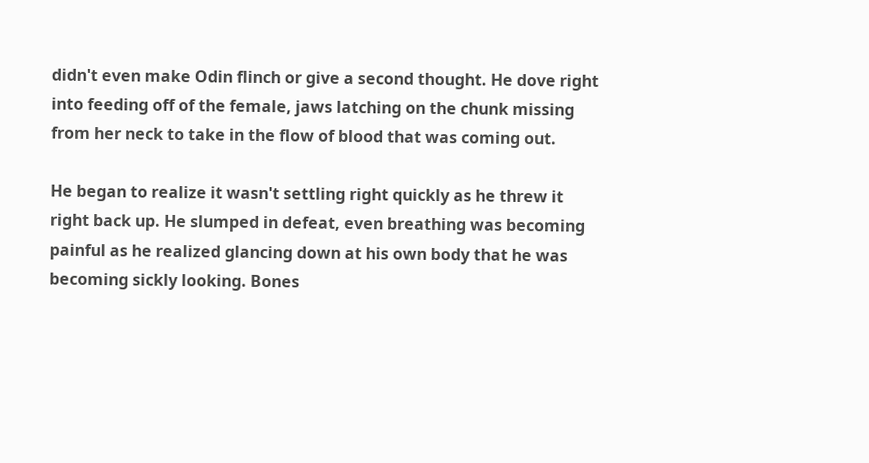didn't even make Odin flinch or give a second thought. He dove right into feeding off of the female, jaws latching on the chunk missing from her neck to take in the flow of blood that was coming out.

He began to realize it wasn't settling right quickly as he threw it right back up. He slumped in defeat, even breathing was becoming painful as he realized glancing down at his own body that he was becoming sickly looking. Bones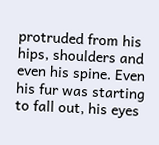protruded from his hips, shoulders and even his spine. Even his fur was starting to fall out, his eyes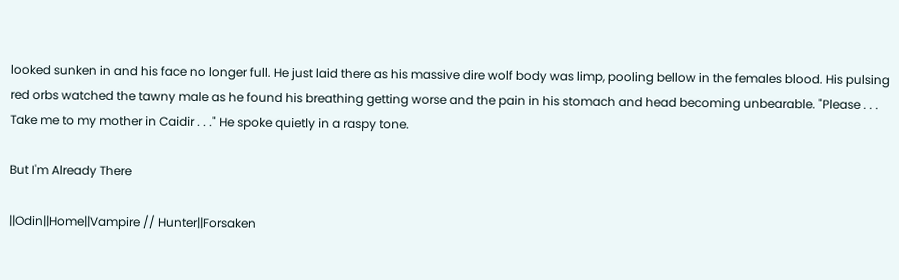looked sunken in and his face no longer full. He just laid there as his massive dire wolf body was limp, pooling bellow in the females blood. His pulsing red orbs watched the tawny male as he found his breathing getting worse and the pain in his stomach and head becoming unbearable. "Please . . . Take me to my mother in Caidir . . ." He spoke quietly in a raspy tone.

But I'm Already There

||Odin||Home||Vampire // Hunter||Forsaken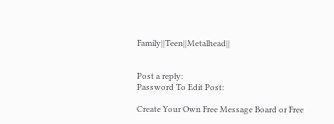Family||Teen||Metalhead||


Post a reply:
Password To Edit Post:

Create Your Own Free Message Board or Free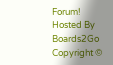Forum!
Hosted By Boards2Go Copyright ©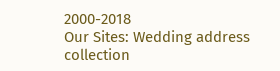2000-2018
Our Sites: Wedding address collection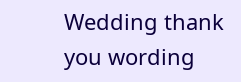Wedding thank you wording